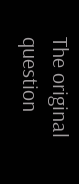The original question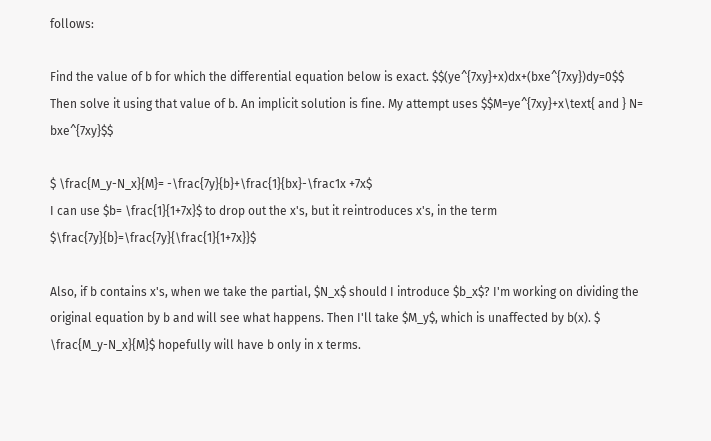follows:

Find the value of b for which the differential equation below is exact. $$(ye^{7xy}+x)dx+(bxe^{7xy})dy=0$$ Then solve it using that value of b. An implicit solution is fine. My attempt uses $$M=ye^{7xy}+x\text{ and } N= bxe^{7xy}$$

$ \frac{M_y-N_x}{M}= -\frac{7y}{b}+\frac{1}{bx}-\frac1x +7x$
I can use $b= \frac{1}{1+7x}$ to drop out the x's, but it reintroduces x's, in the term $\frac{7y}{b}=\frac{7y}{\frac{1}{1+7x}}$

Also, if b contains x's, when we take the partial, $N_x$ should I introduce $b_x$? I'm working on dividing the original equation by b and will see what happens. Then I'll take $M_y$, which is unaffected by b(x). $ \frac{M_y-N_x}{M}$ hopefully will have b only in x terms.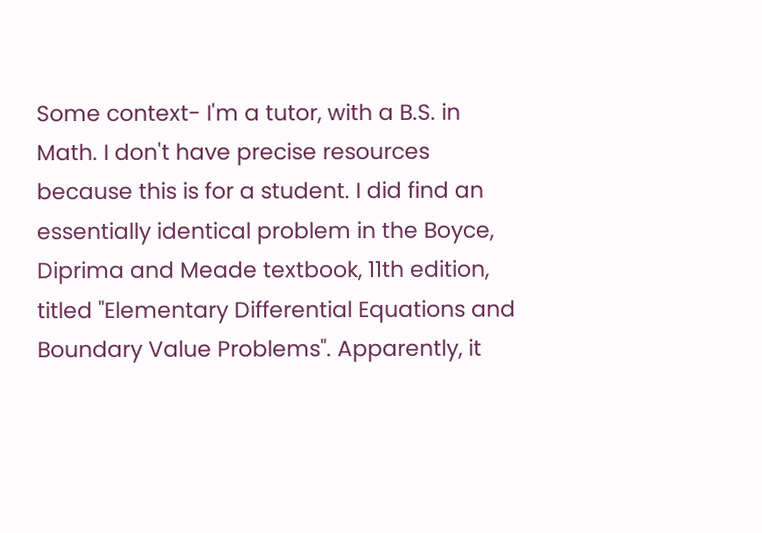Some context- I'm a tutor, with a B.S. in Math. I don't have precise resources because this is for a student. I did find an essentially identical problem in the Boyce, Diprima and Meade textbook, 11th edition, titled "Elementary Differential Equations and Boundary Value Problems". Apparently, it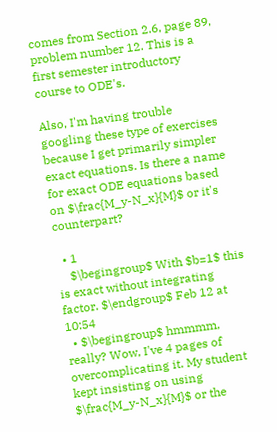comes from Section 2.6, page 89, problem number 12. This is a first semester introductory course to ODE's.

Also, I'm having trouble googling these type of exercises because I get primarily simpler exact equations. Is there a name for exact ODE equations based on $\frac{M_y-N_x}{M}$ or it's counterpart?

  • 1
    $\begingroup$ With $b=1$ this is exact without integrating factor. $\endgroup$ Feb 12 at 10:54
  • $\begingroup$ hmmmm, really? Wow, I've 4 pages of overcomplicating it. My student kept insisting on using $\frac{M_y-N_x}{M}$ or the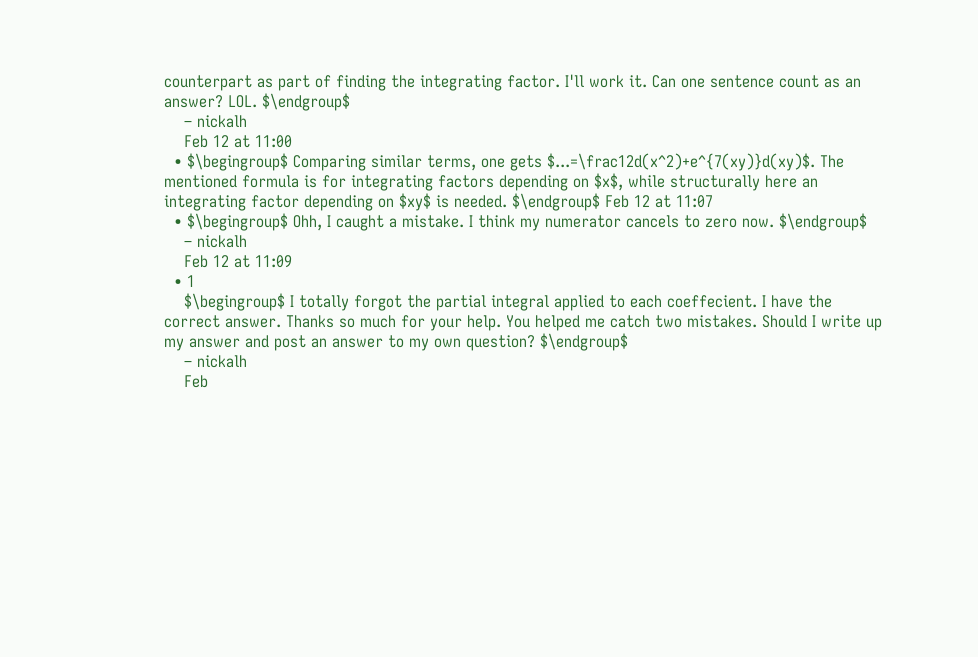counterpart as part of finding the integrating factor. I'll work it. Can one sentence count as an answer? LOL. $\endgroup$
    – nickalh
    Feb 12 at 11:00
  • $\begingroup$ Comparing similar terms, one gets $...=\frac12d(x^2)+e^{7(xy)}d(xy)$. The mentioned formula is for integrating factors depending on $x$, while structurally here an integrating factor depending on $xy$ is needed. $\endgroup$ Feb 12 at 11:07
  • $\begingroup$ Ohh, I caught a mistake. I think my numerator cancels to zero now. $\endgroup$
    – nickalh
    Feb 12 at 11:09
  • 1
    $\begingroup$ I totally forgot the partial integral applied to each coeffecient. I have the correct answer. Thanks so much for your help. You helped me catch two mistakes. Should I write up my answer and post an answer to my own question? $\endgroup$
    – nickalh
    Feb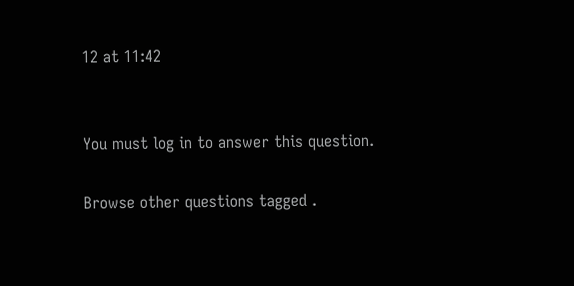12 at 11:42


You must log in to answer this question.

Browse other questions tagged .